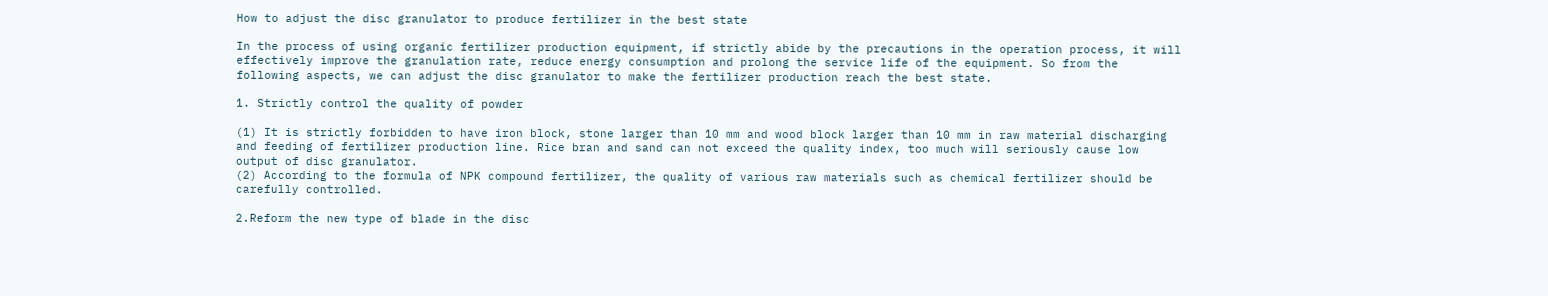How to adjust the disc granulator to produce fertilizer in the best state

In the process of using organic fertilizer production equipment, if strictly abide by the precautions in the operation process, it will effectively improve the granulation rate, reduce energy consumption and prolong the service life of the equipment. So from the following aspects, we can adjust the disc granulator to make the fertilizer production reach the best state.

1. Strictly control the quality of powder

(1) It is strictly forbidden to have iron block, stone larger than 10 mm and wood block larger than 10 mm in raw material discharging and feeding of fertilizer production line. Rice bran and sand can not exceed the quality index, too much will seriously cause low output of disc granulator.
(2) According to the formula of NPK compound fertilizer, the quality of various raw materials such as chemical fertilizer should be carefully controlled.

2.Reform the new type of blade in the disc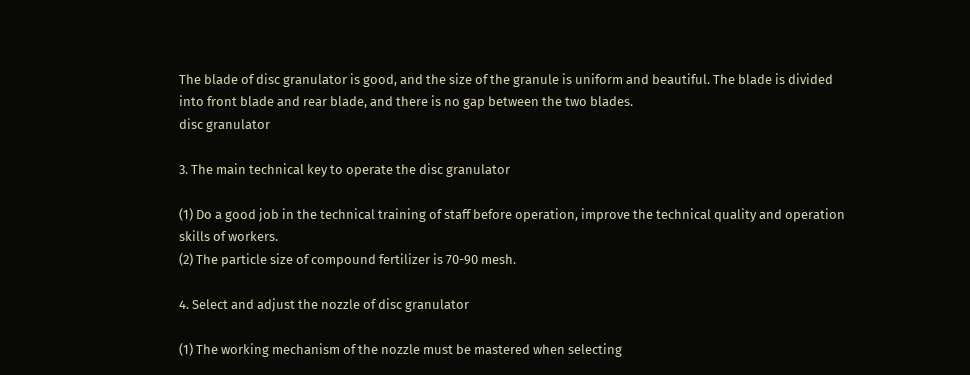The blade of disc granulator is good, and the size of the granule is uniform and beautiful. The blade is divided into front blade and rear blade, and there is no gap between the two blades.
disc granulator

3. The main technical key to operate the disc granulator

(1) Do a good job in the technical training of staff before operation, improve the technical quality and operation skills of workers.
(2) The particle size of compound fertilizer is 70-90 mesh.

4. Select and adjust the nozzle of disc granulator

(1) The working mechanism of the nozzle must be mastered when selecting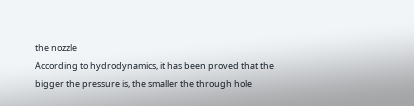the nozzle
According to hydrodynamics, it has been proved that the bigger the pressure is, the smaller the through hole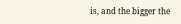is, and the bigger the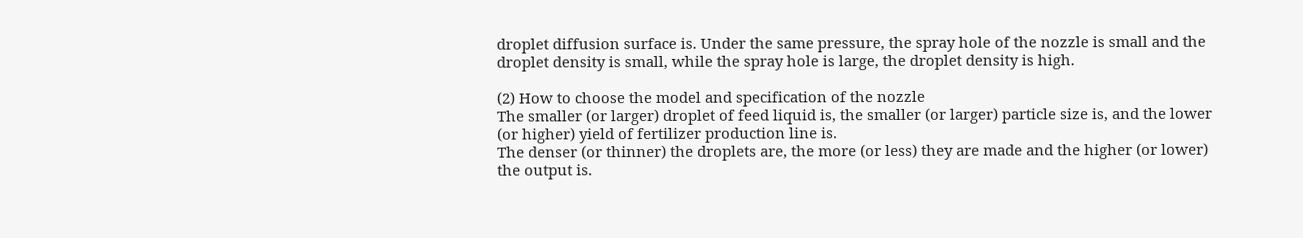droplet diffusion surface is. Under the same pressure, the spray hole of the nozzle is small and the droplet density is small, while the spray hole is large, the droplet density is high.

(2) How to choose the model and specification of the nozzle
The smaller (or larger) droplet of feed liquid is, the smaller (or larger) particle size is, and the lower (or higher) yield of fertilizer production line is.
The denser (or thinner) the droplets are, the more (or less) they are made and the higher (or lower) the output is.